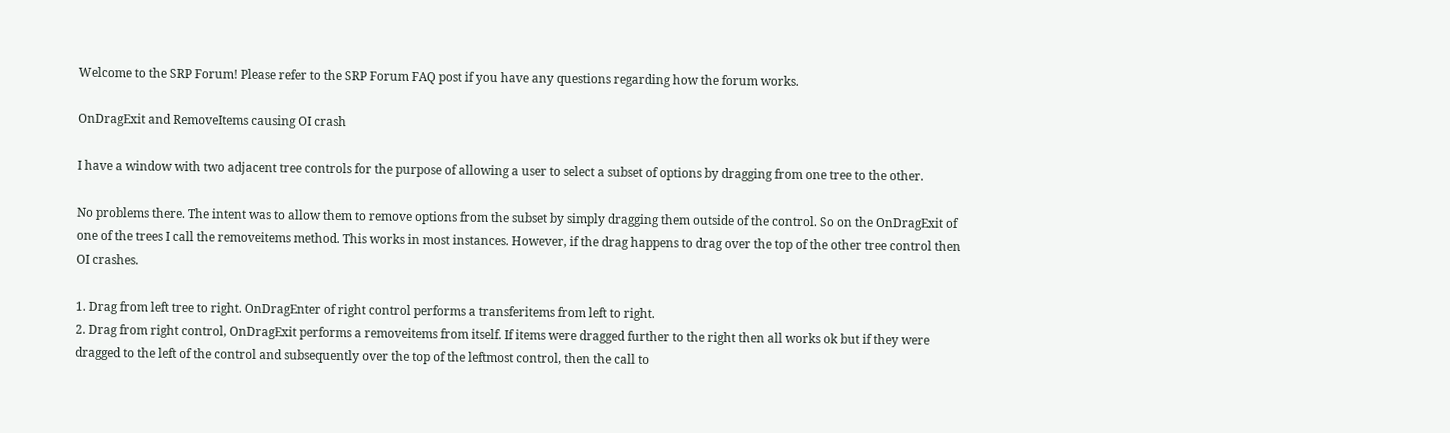Welcome to the SRP Forum! Please refer to the SRP Forum FAQ post if you have any questions regarding how the forum works.

OnDragExit and RemoveItems causing OI crash

I have a window with two adjacent tree controls for the purpose of allowing a user to select a subset of options by dragging from one tree to the other.

No problems there. The intent was to allow them to remove options from the subset by simply dragging them outside of the control. So on the OnDragExit of one of the trees I call the removeitems method. This works in most instances. However, if the drag happens to drag over the top of the other tree control then OI crashes.

1. Drag from left tree to right. OnDragEnter of right control performs a transferitems from left to right.
2. Drag from right control, OnDragExit performs a removeitems from itself. If items were dragged further to the right then all works ok but if they were dragged to the left of the control and subsequently over the top of the leftmost control, then the call to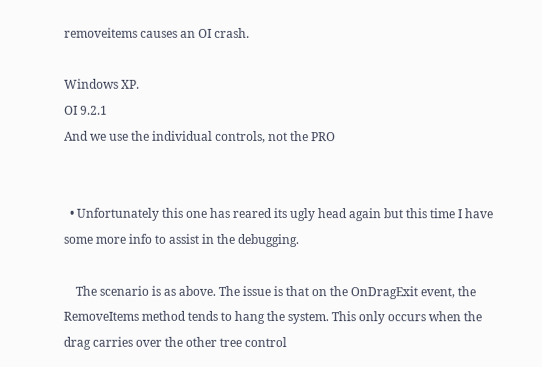removeitems causes an OI crash.

Windows XP.
OI 9.2.1
And we use the individual controls, not the PRO


  • Unfortunately this one has reared its ugly head again but this time I have some more info to assist in the debugging.

    The scenario is as above. The issue is that on the OnDragExit event, the RemoveItems method tends to hang the system. This only occurs when the drag carries over the other tree control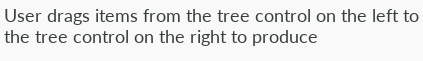User drags items from the tree control on the left to the tree control on the right to produce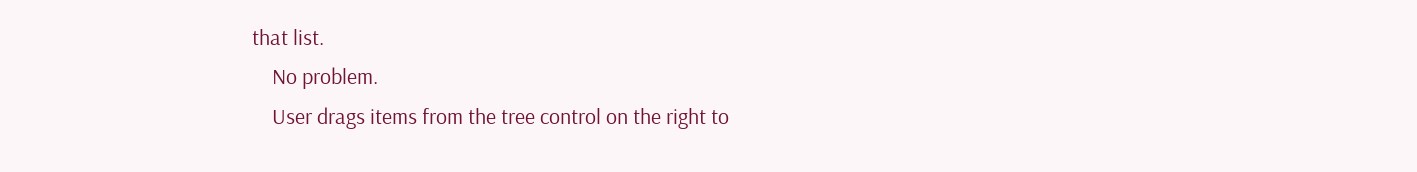that list.
    No problem.
    User drags items from the tree control on the right to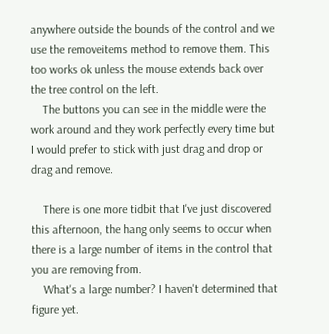anywhere outside the bounds of the control and we use the removeitems method to remove them. This too works ok unless the mouse extends back over the tree control on the left.
    The buttons you can see in the middle were the work around and they work perfectly every time but I would prefer to stick with just drag and drop or drag and remove.

    There is one more tidbit that I've just discovered this afternoon, the hang only seems to occur when there is a large number of items in the control that you are removing from.
    What's a large number? I haven't determined that figure yet.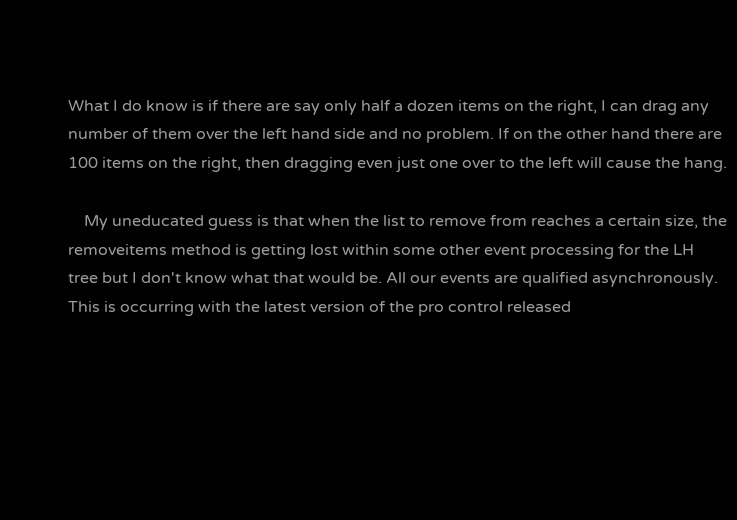What I do know is if there are say only half a dozen items on the right, I can drag any number of them over the left hand side and no problem. If on the other hand there are 100 items on the right, then dragging even just one over to the left will cause the hang.

    My uneducated guess is that when the list to remove from reaches a certain size, the removeitems method is getting lost within some other event processing for the LH tree but I don't know what that would be. All our events are qualified asynchronously. This is occurring with the latest version of the pro control released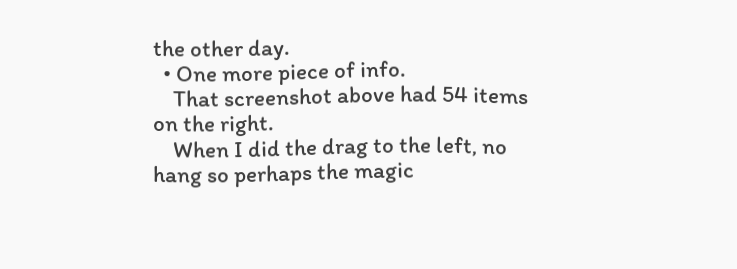the other day.
  • One more piece of info.
    That screenshot above had 54 items on the right.
    When I did the drag to the left, no hang so perhaps the magic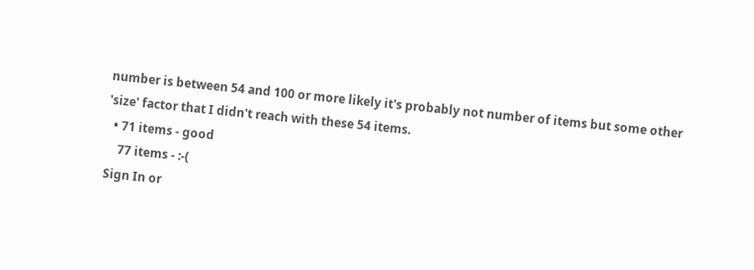number is between 54 and 100 or more likely it's probably not number of items but some other 'size' factor that I didn't reach with these 54 items.
  • 71 items - good
    77 items - :-(
Sign In or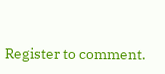Register to comment.